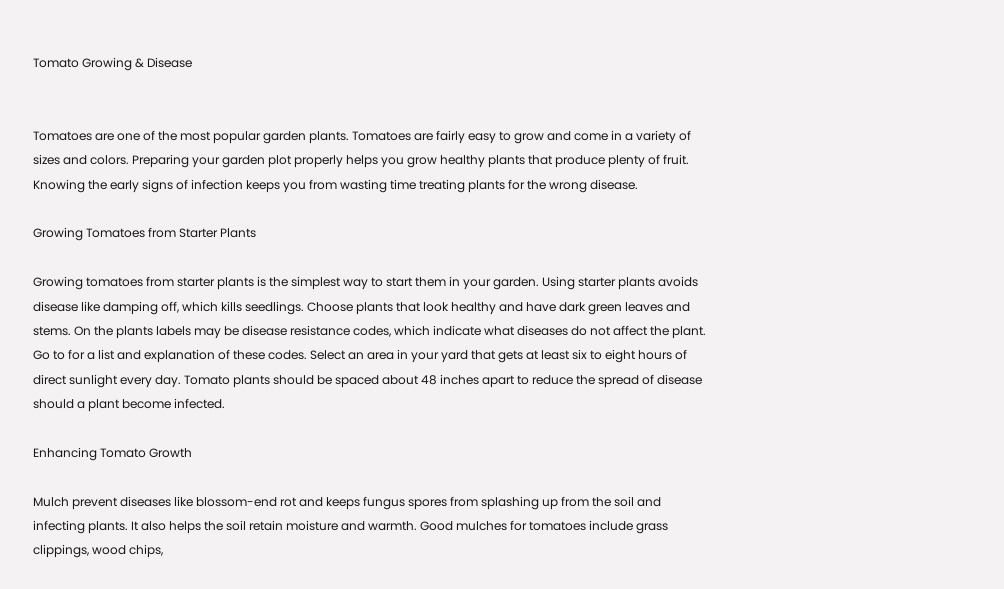Tomato Growing & Disease


Tomatoes are one of the most popular garden plants. Tomatoes are fairly easy to grow and come in a variety of sizes and colors. Preparing your garden plot properly helps you grow healthy plants that produce plenty of fruit. Knowing the early signs of infection keeps you from wasting time treating plants for the wrong disease.

Growing Tomatoes from Starter Plants

Growing tomatoes from starter plants is the simplest way to start them in your garden. Using starter plants avoids disease like damping off, which kills seedlings. Choose plants that look healthy and have dark green leaves and stems. On the plants labels may be disease resistance codes, which indicate what diseases do not affect the plant. Go to for a list and explanation of these codes. Select an area in your yard that gets at least six to eight hours of direct sunlight every day. Tomato plants should be spaced about 48 inches apart to reduce the spread of disease should a plant become infected.

Enhancing Tomato Growth

Mulch prevent diseases like blossom-end rot and keeps fungus spores from splashing up from the soil and infecting plants. It also helps the soil retain moisture and warmth. Good mulches for tomatoes include grass clippings, wood chips,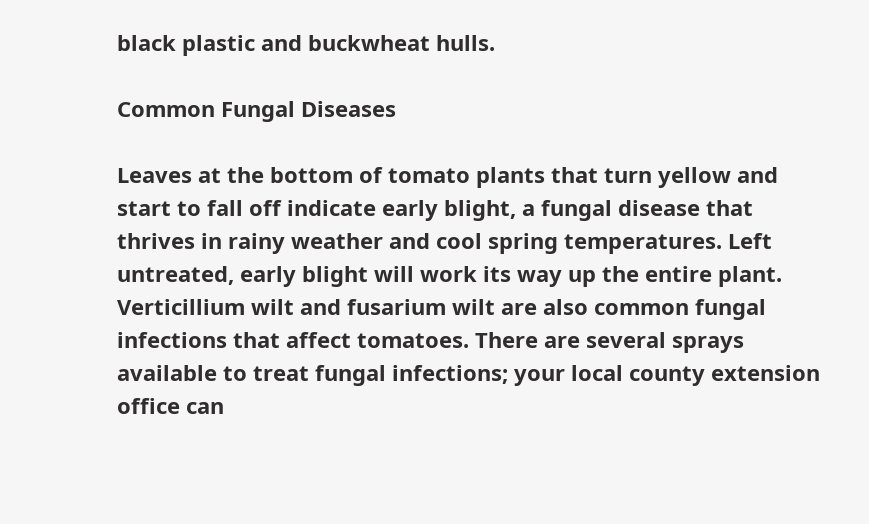black plastic and buckwheat hulls.

Common Fungal Diseases

Leaves at the bottom of tomato plants that turn yellow and start to fall off indicate early blight, a fungal disease that thrives in rainy weather and cool spring temperatures. Left untreated, early blight will work its way up the entire plant. Verticillium wilt and fusarium wilt are also common fungal infections that affect tomatoes. There are several sprays available to treat fungal infections; your local county extension office can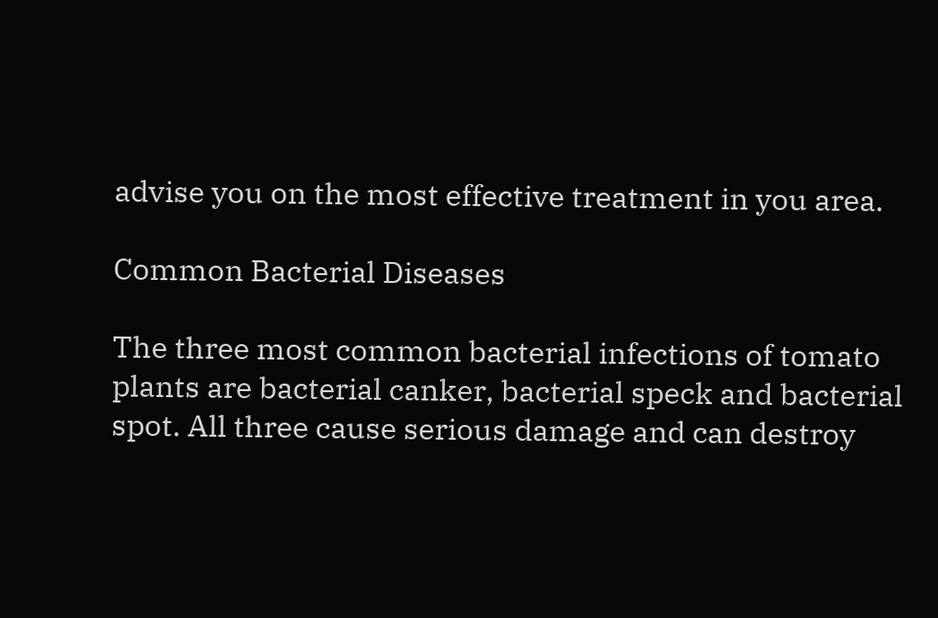advise you on the most effective treatment in you area.

Common Bacterial Diseases

The three most common bacterial infections of tomato plants are bacterial canker, bacterial speck and bacterial spot. All three cause serious damage and can destroy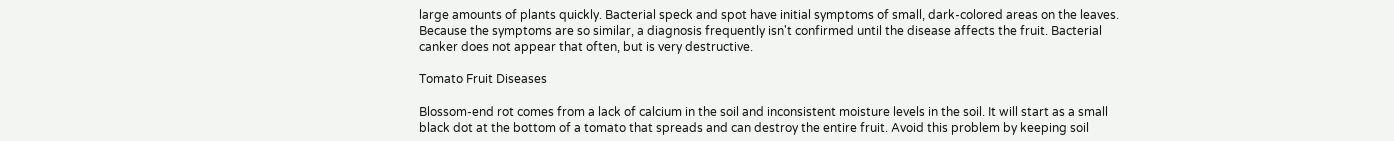large amounts of plants quickly. Bacterial speck and spot have initial symptoms of small, dark-colored areas on the leaves. Because the symptoms are so similar, a diagnosis frequently isn't confirmed until the disease affects the fruit. Bacterial canker does not appear that often, but is very destructive.

Tomato Fruit Diseases

Blossom-end rot comes from a lack of calcium in the soil and inconsistent moisture levels in the soil. It will start as a small black dot at the bottom of a tomato that spreads and can destroy the entire fruit. Avoid this problem by keeping soil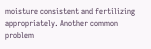moisture consistent and fertilizing appropriately. Another common problem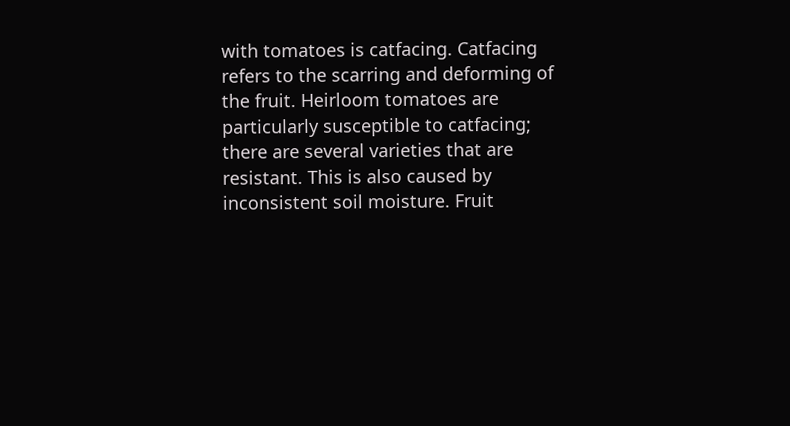with tomatoes is catfacing. Catfacing refers to the scarring and deforming of the fruit. Heirloom tomatoes are particularly susceptible to catfacing; there are several varieties that are resistant. This is also caused by inconsistent soil moisture. Fruit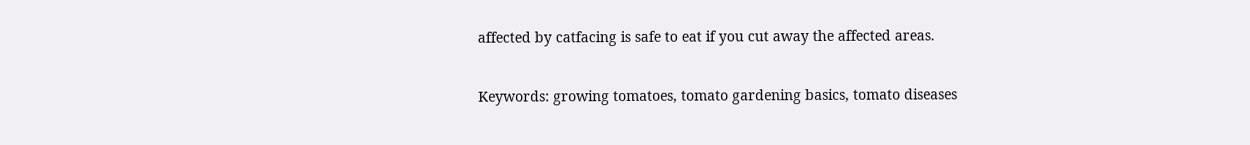affected by catfacing is safe to eat if you cut away the affected areas.

Keywords: growing tomatoes, tomato gardening basics, tomato diseases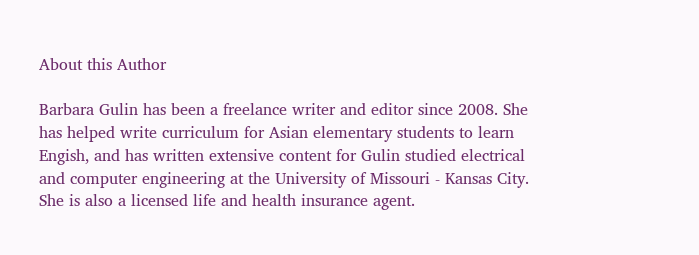About this Author

Barbara Gulin has been a freelance writer and editor since 2008. She has helped write curriculum for Asian elementary students to learn Engish, and has written extensive content for Gulin studied electrical and computer engineering at the University of Missouri - Kansas City. She is also a licensed life and health insurance agent.